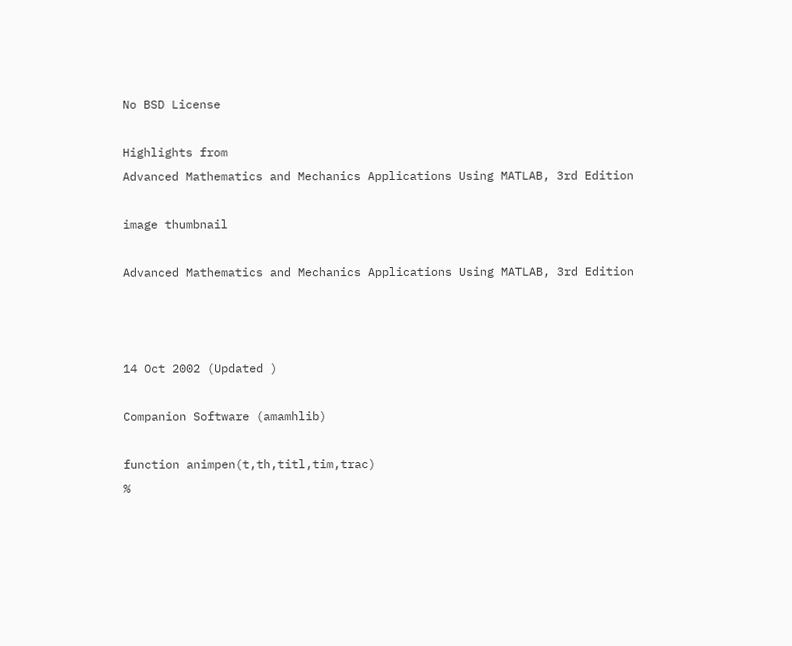No BSD License

Highlights from
Advanced Mathematics and Mechanics Applications Using MATLAB, 3rd Edition

image thumbnail

Advanced Mathematics and Mechanics Applications Using MATLAB, 3rd Edition



14 Oct 2002 (Updated )

Companion Software (amamhlib)

function animpen(t,th,titl,tim,trac)
%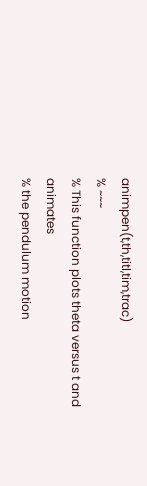animpen(t,th,titl,tim,trac)
% ~~~
% This function plots theta versus t and animates
% the pendulum motion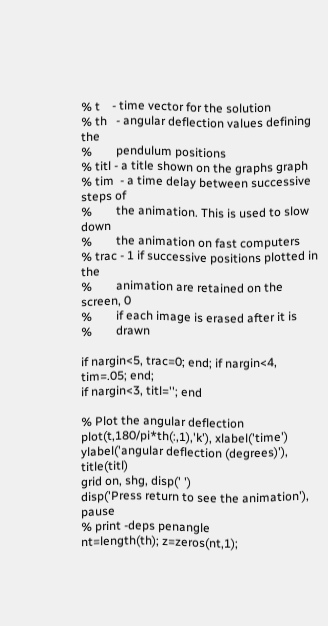% t    - time vector for the solution
% th   - angular deflection values defining the
%        pendulum positions
% titl - a title shown on the graphs graph
% tim  - a time delay between successive steps of
%        the animation. This is used to slow down
%        the animation on fast computers
% trac - 1 if successive positions plotted in the
%        animation are retained on the screen, 0
%        if each image is erased after it is
%        drawn

if nargin<5, trac=0; end; if nargin<4, tim=.05; end;
if nargin<3, titl=''; end

% Plot the angular deflection
plot(t,180/pi*th(:,1),'k'), xlabel('time')
ylabel('angular deflection (degrees)'), title(titl)
grid on, shg, disp(' ')
disp('Press return to see the animation'), pause
% print -deps penangle
nt=length(th); z=zeros(nt,1);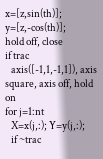x=[z,sin(th)]; y=[z,-cos(th)];
hold off, close
if trac
   axis([-1,1,-1,1]), axis square, axis off, hold on
for j=1:nt
   X=x(j,:); Y=y(j,:);
   if ~trac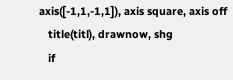axis([-1,1,-1,1]), axis square, axis off
   title(titl), drawnow, shg
   if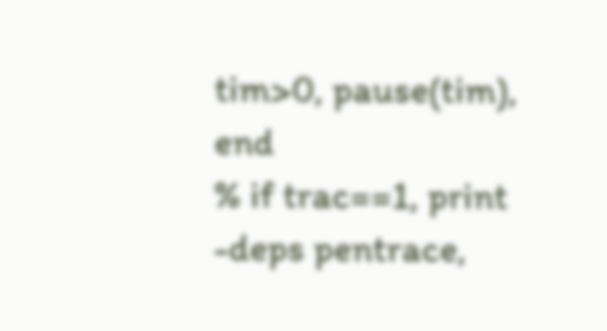tim>0, pause(tim), end
% if trac==1, print -deps pentrace,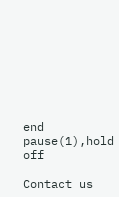end
pause(1),hold off

Contact us